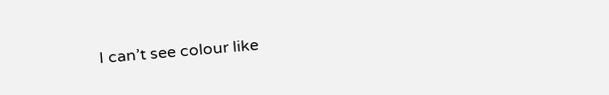I can’t see colour like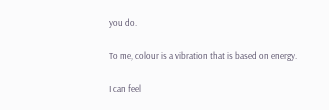you do.

To me, colour is a vibration that is based on energy.

I can feel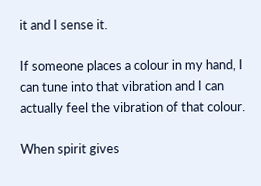it and I sense it.

If someone places a colour in my hand, I can tune into that vibration and I can actually feel the vibration of that colour.

When spirit gives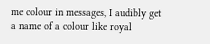me colour in messages, I audibly get a name of a colour like royal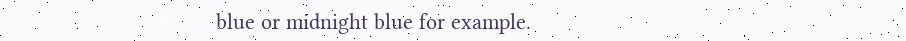blue or midnight blue for example.